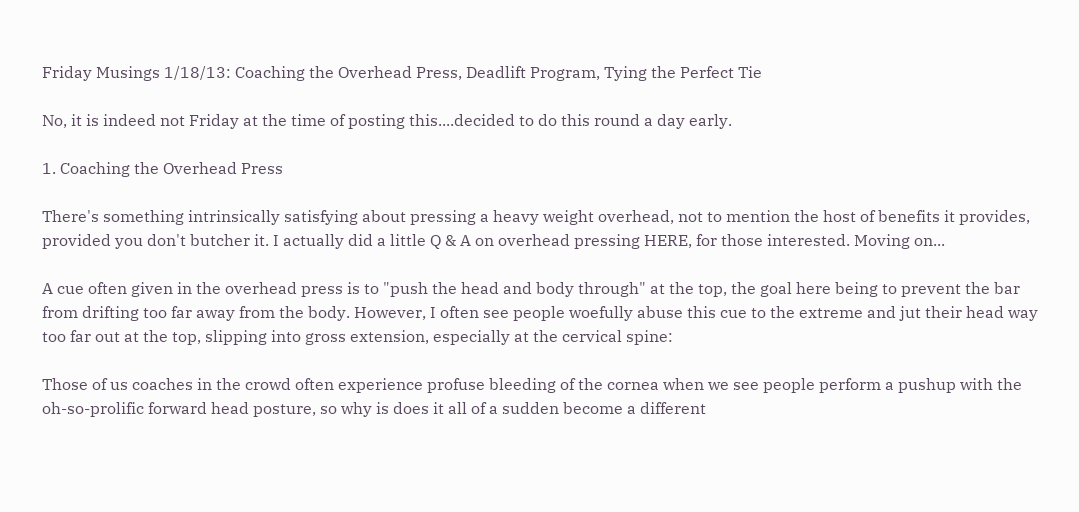Friday Musings 1/18/13: Coaching the Overhead Press, Deadlift Program, Tying the Perfect Tie

No, it is indeed not Friday at the time of posting this....decided to do this round a day early.

1. Coaching the Overhead Press

There's something intrinsically satisfying about pressing a heavy weight overhead, not to mention the host of benefits it provides, provided you don't butcher it. I actually did a little Q & A on overhead pressing HERE, for those interested. Moving on...

A cue often given in the overhead press is to "push the head and body through" at the top, the goal here being to prevent the bar from drifting too far away from the body. However, I often see people woefully abuse this cue to the extreme and jut their head way too far out at the top, slipping into gross extension, especially at the cervical spine:

Those of us coaches in the crowd often experience profuse bleeding of the cornea when we see people perform a pushup with the oh-so-prolific forward head posture, so why is does it all of a sudden become a different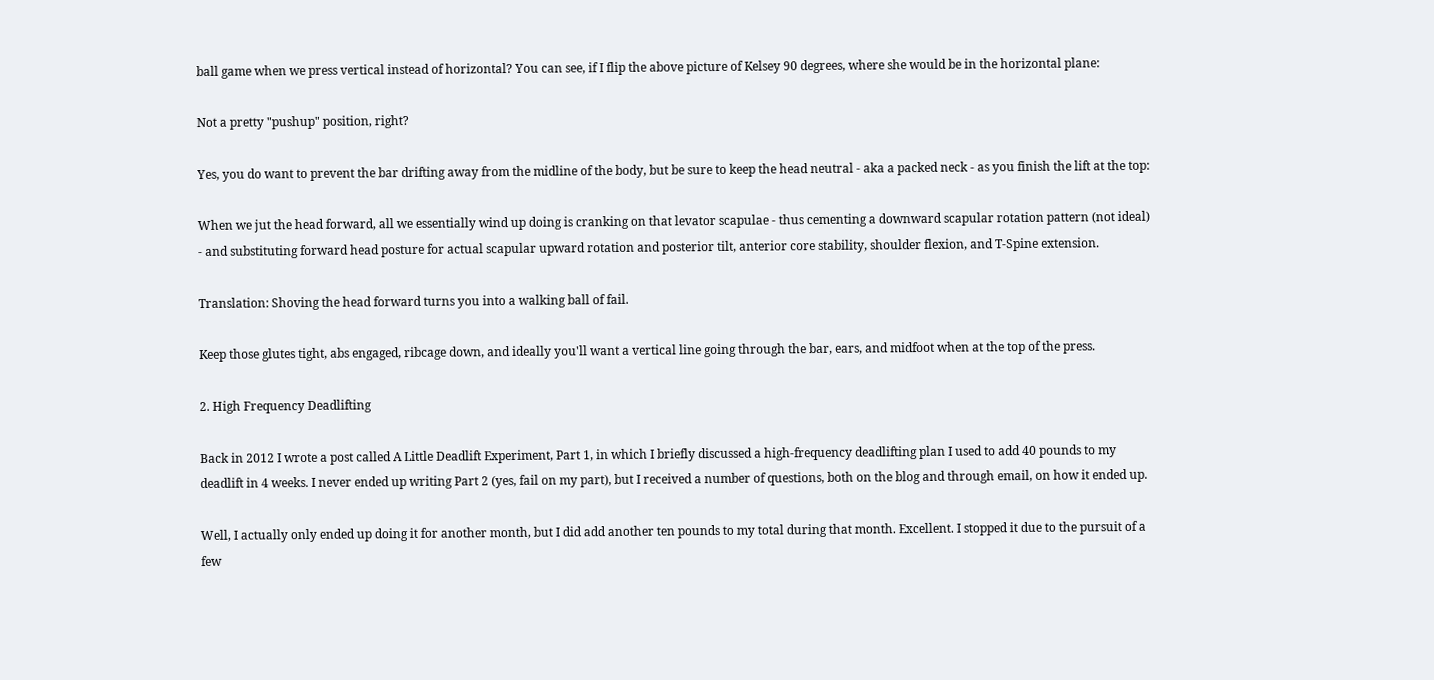ball game when we press vertical instead of horizontal? You can see, if I flip the above picture of Kelsey 90 degrees, where she would be in the horizontal plane:

Not a pretty "pushup" position, right?

Yes, you do want to prevent the bar drifting away from the midline of the body, but be sure to keep the head neutral - aka a packed neck - as you finish the lift at the top:

When we jut the head forward, all we essentially wind up doing is cranking on that levator scapulae - thus cementing a downward scapular rotation pattern (not ideal) - and substituting forward head posture for actual scapular upward rotation and posterior tilt, anterior core stability, shoulder flexion, and T-Spine extension.

Translation: Shoving the head forward turns you into a walking ball of fail.

Keep those glutes tight, abs engaged, ribcage down, and ideally you'll want a vertical line going through the bar, ears, and midfoot when at the top of the press.

2. High Frequency Deadlifting

Back in 2012 I wrote a post called A Little Deadlift Experiment, Part 1, in which I briefly discussed a high-frequency deadlifting plan I used to add 40 pounds to my deadlift in 4 weeks. I never ended up writing Part 2 (yes, fail on my part), but I received a number of questions, both on the blog and through email, on how it ended up.

Well, I actually only ended up doing it for another month, but I did add another ten pounds to my total during that month. Excellent. I stopped it due to the pursuit of a few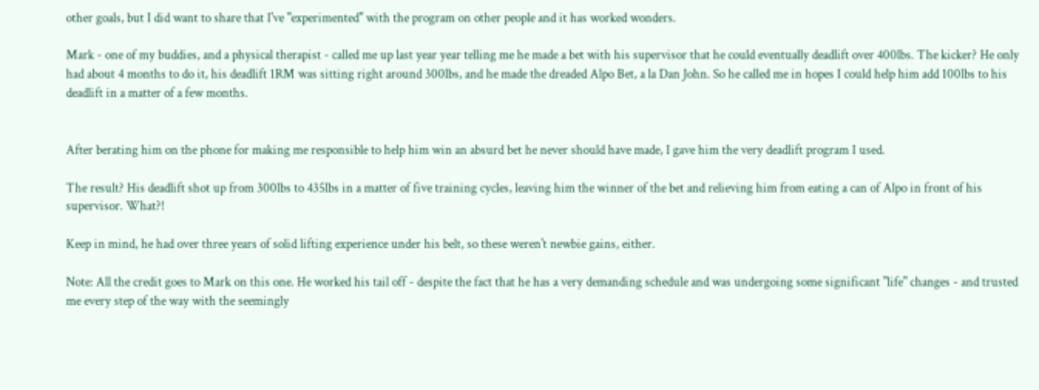other goals, but I did want to share that I've "experimented" with the program on other people and it has worked wonders.

Mark - one of my buddies, and a physical therapist - called me up last year year telling me he made a bet with his supervisor that he could eventually deadlift over 400lbs. The kicker? He only had about 4 months to do it, his deadlift 1RM was sitting right around 300lbs, and he made the dreaded Alpo Bet, a la Dan John. So he called me in hopes I could help him add 100lbs to his deadlift in a matter of a few months.


After berating him on the phone for making me responsible to help him win an absurd bet he never should have made, I gave him the very deadlift program I used.

The result? His deadlift shot up from 300lbs to 435lbs in a matter of five training cycles, leaving him the winner of the bet and relieving him from eating a can of Alpo in front of his supervisor. What?!

Keep in mind, he had over three years of solid lifting experience under his belt, so these weren't newbie gains, either.

Note: All the credit goes to Mark on this one. He worked his tail off - despite the fact that he has a very demanding schedule and was undergoing some significant "life" changes - and trusted me every step of the way with the seemingly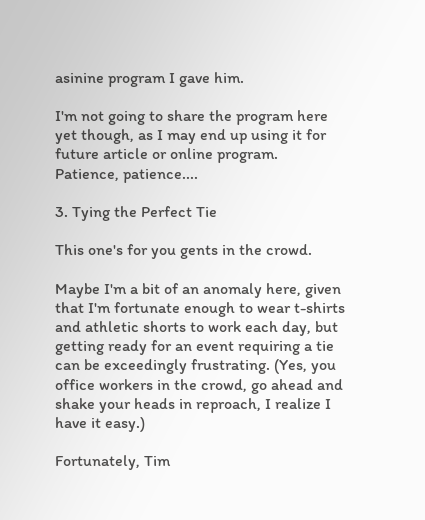asinine program I gave him.

I'm not going to share the program here yet though, as I may end up using it for future article or online program. Patience, patience....

3. Tying the Perfect Tie

This one's for you gents in the crowd.

Maybe I'm a bit of an anomaly here, given that I'm fortunate enough to wear t-shirts and athletic shorts to work each day, but getting ready for an event requiring a tie can be exceedingly frustrating. (Yes, you office workers in the crowd, go ahead and shake your heads in reproach, I realize I have it easy.)

Fortunately, Tim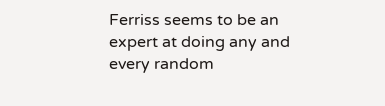Ferriss seems to be an expert at doing any and every random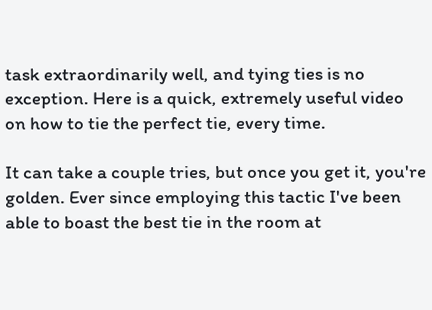task extraordinarily well, and tying ties is no exception. Here is a quick, extremely useful video on how to tie the perfect tie, every time.

It can take a couple tries, but once you get it, you're golden. Ever since employing this tactic I've been able to boast the best tie in the room at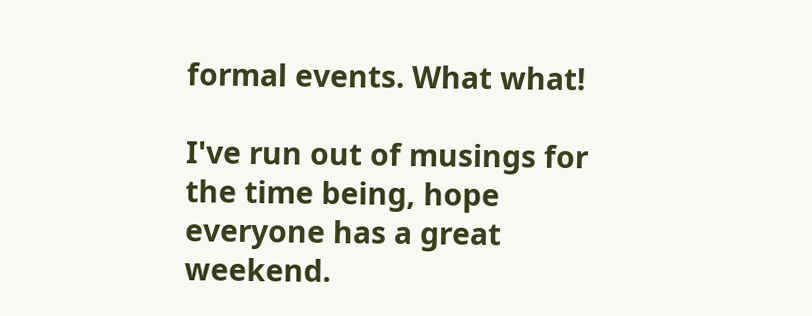formal events. What what!

I've run out of musings for the time being, hope everyone has a great weekend.